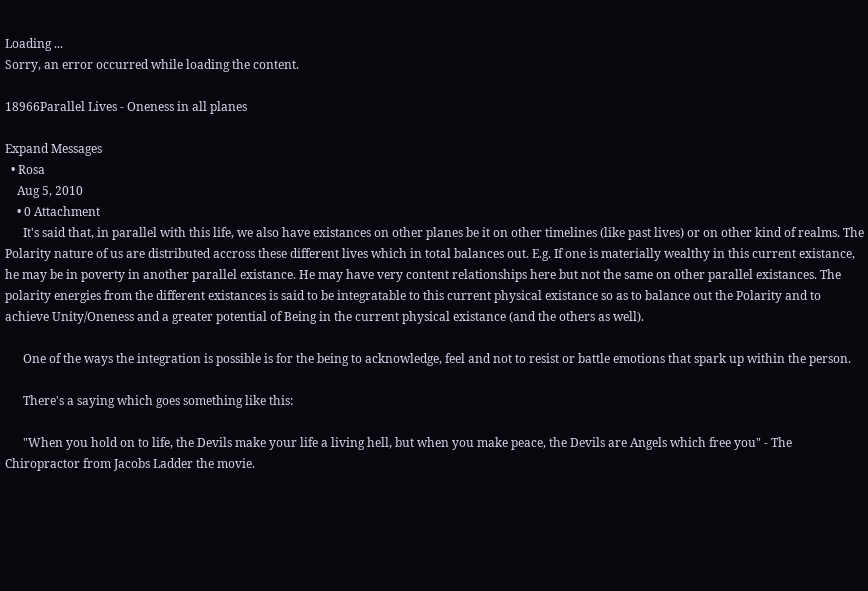Loading ...
Sorry, an error occurred while loading the content.

18966Parallel Lives - Oneness in all planes

Expand Messages
  • Rosa
    Aug 5, 2010
    • 0 Attachment
      It's said that, in parallel with this life, we also have existances on other planes be it on other timelines (like past lives) or on other kind of realms. The Polarity nature of us are distributed accross these different lives which in total balances out. E.g. If one is materially wealthy in this current existance, he may be in poverty in another parallel existance. He may have very content relationships here but not the same on other parallel existances. The polarity energies from the different existances is said to be integratable to this current physical existance so as to balance out the Polarity and to achieve Unity/Oneness and a greater potential of Being in the current physical existance (and the others as well).

      One of the ways the integration is possible is for the being to acknowledge, feel and not to resist or battle emotions that spark up within the person.

      There's a saying which goes something like this:

      "When you hold on to life, the Devils make your life a living hell, but when you make peace, the Devils are Angels which free you" - The Chiropractor from Jacobs Ladder the movie.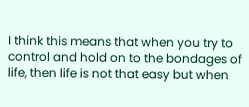I think this means that when you try to control and hold on to the bondages of life, then life is not that easy but when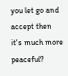you let go and accept then it's much more peaceful?